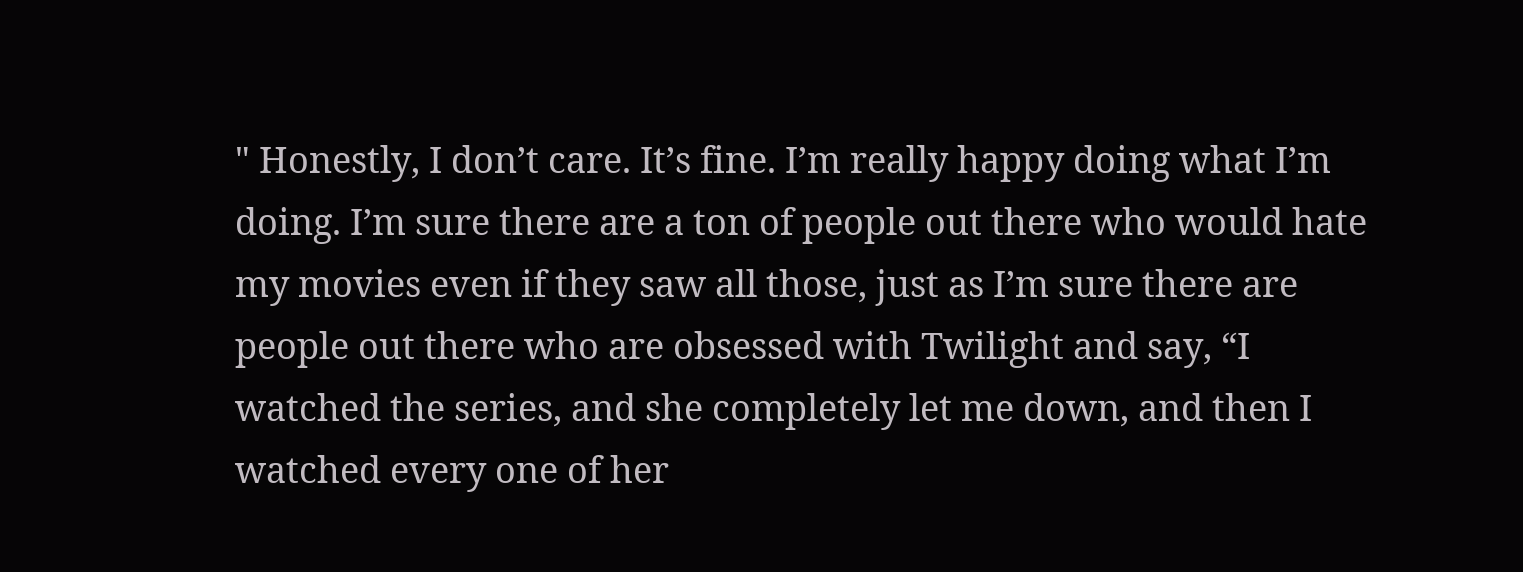" Honestly, I don’t care. It’s fine. I’m really happy doing what I’m doing. I’m sure there are a ton of people out there who would hate my movies even if they saw all those, just as I’m sure there are people out there who are obsessed with Twilight and say, “I watched the series, and she completely let me down, and then I watched every one of her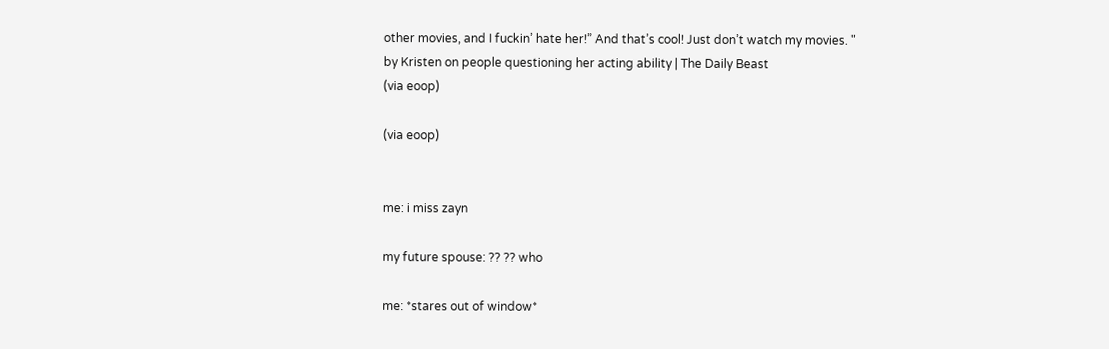other movies, and I fuckin’ hate her!” And that’s cool! Just don’t watch my movies. "
by Kristen on people questioning her acting ability | The Daily Beast
(via eoop)

(via eoop)


me: i miss zayn

my future spouse: ?? ?? who

me: *stares out of window*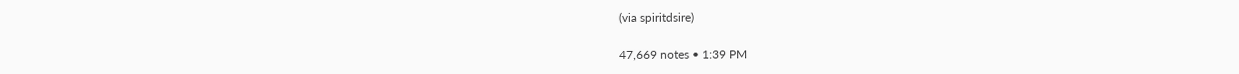(via spiritdsire)

47,669 notes • 1:39 PM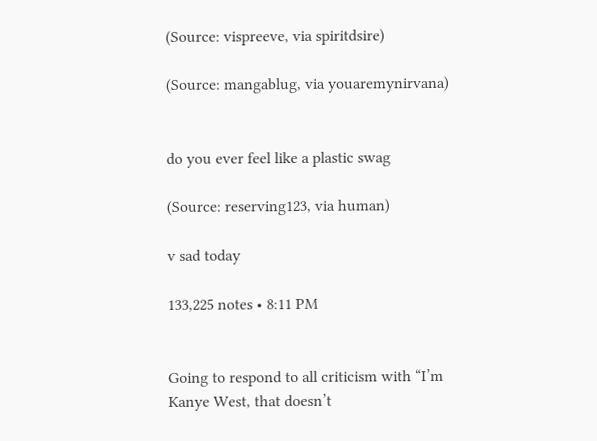(Source: vispreeve, via spiritdsire)

(Source: mangablug, via youaremynirvana)


do you ever feel like a plastic swag

(Source: reserving123, via human)

v sad today

133,225 notes • 8:11 PM


Going to respond to all criticism with “I’m Kanye West, that doesn’t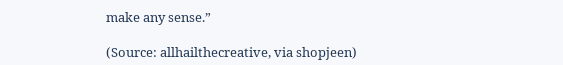make any sense.”

(Source: allhailthecreative, via shopjeen)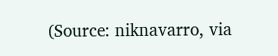(Source: niknavarro, via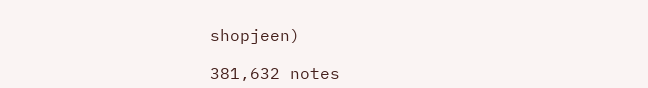shopjeen)

381,632 notes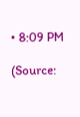• 8:09 PM

(Source: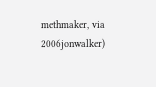methmaker, via 2006jonwalker)